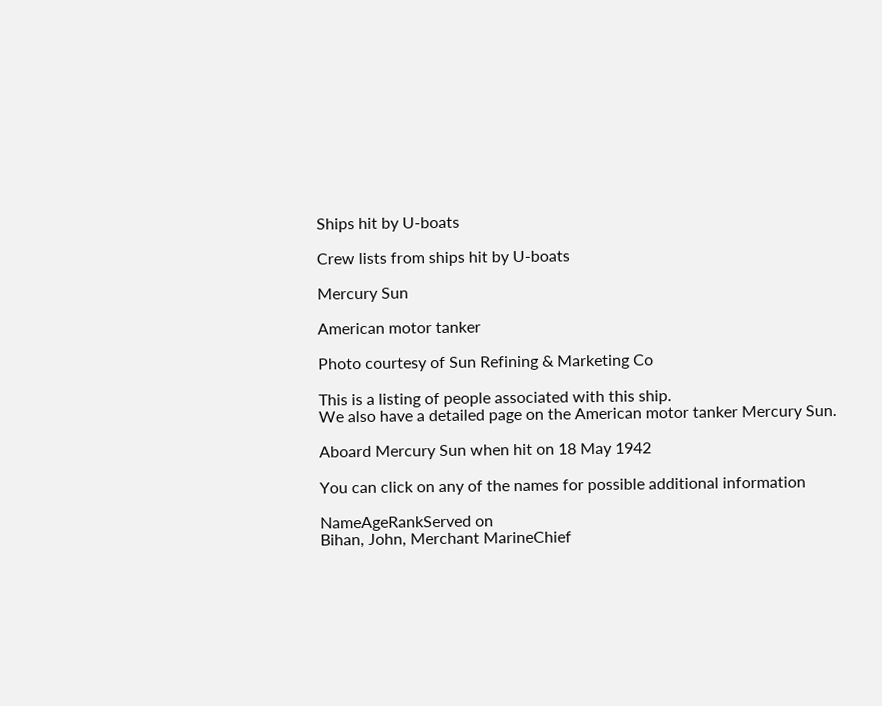Ships hit by U-boats

Crew lists from ships hit by U-boats

Mercury Sun

American motor tanker

Photo courtesy of Sun Refining & Marketing Co

This is a listing of people associated with this ship.
We also have a detailed page on the American motor tanker Mercury Sun.

Aboard Mercury Sun when hit on 18 May 1942

You can click on any of the names for possible additional information

NameAgeRankServed on
Bihan, John, Merchant MarineChief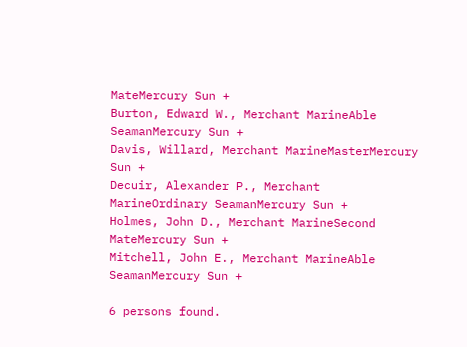MateMercury Sun +
Burton, Edward W., Merchant MarineAble SeamanMercury Sun +
Davis, Willard, Merchant MarineMasterMercury Sun +
Decuir, Alexander P., Merchant MarineOrdinary SeamanMercury Sun +
Holmes, John D., Merchant MarineSecond MateMercury Sun +
Mitchell, John E., Merchant MarineAble SeamanMercury Sun +

6 persons found.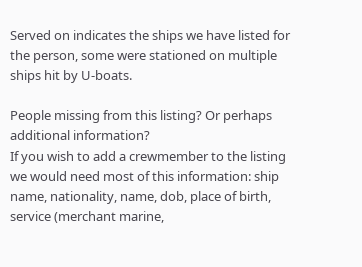Served on indicates the ships we have listed for the person, some were stationed on multiple ships hit by U-boats.

People missing from this listing? Or perhaps additional information?
If you wish to add a crewmember to the listing we would need most of this information: ship name, nationality, name, dob, place of birth, service (merchant marine,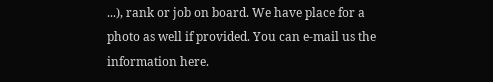...), rank or job on board. We have place for a photo as well if provided. You can e-mail us the information here.